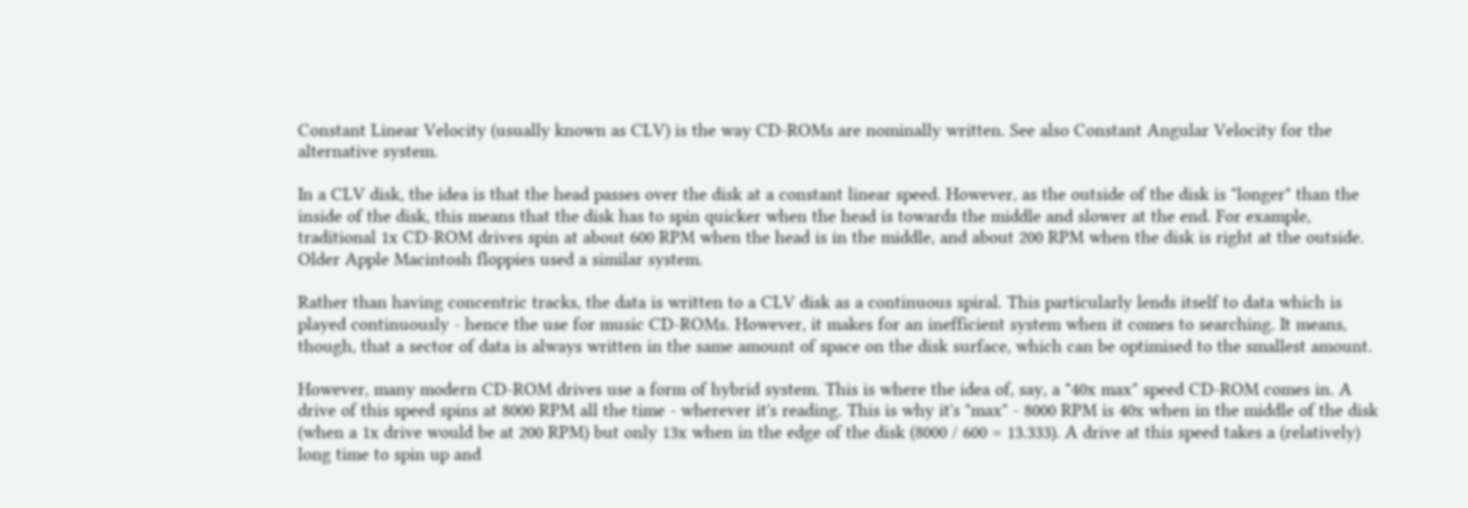Constant Linear Velocity (usually known as CLV) is the way CD-ROMs are nominally written. See also Constant Angular Velocity for the alternative system.

In a CLV disk, the idea is that the head passes over the disk at a constant linear speed. However, as the outside of the disk is "longer" than the inside of the disk, this means that the disk has to spin quicker when the head is towards the middle and slower at the end. For example, traditional 1x CD-ROM drives spin at about 600 RPM when the head is in the middle, and about 200 RPM when the disk is right at the outside. Older Apple Macintosh floppies used a similar system.

Rather than having concentric tracks, the data is written to a CLV disk as a continuous spiral. This particularly lends itself to data which is played continuously - hence the use for music CD-ROMs. However, it makes for an inefficient system when it comes to searching. It means, though, that a sector of data is always written in the same amount of space on the disk surface, which can be optimised to the smallest amount.

However, many modern CD-ROM drives use a form of hybrid system. This is where the idea of, say, a "40x max" speed CD-ROM comes in. A drive of this speed spins at 8000 RPM all the time - wherever it's reading. This is why it's "max" - 8000 RPM is 40x when in the middle of the disk (when a 1x drive would be at 200 RPM) but only 13x when in the edge of the disk (8000 / 600 = 13.333). A drive at this speed takes a (relatively) long time to spin up and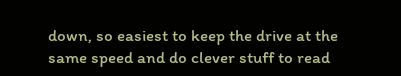down, so easiest to keep the drive at the same speed and do clever stuff to read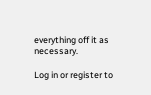everything off it as necessary.

Log in or register to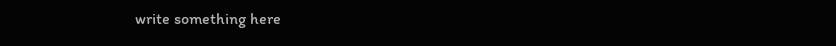write something here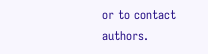or to contact authors.